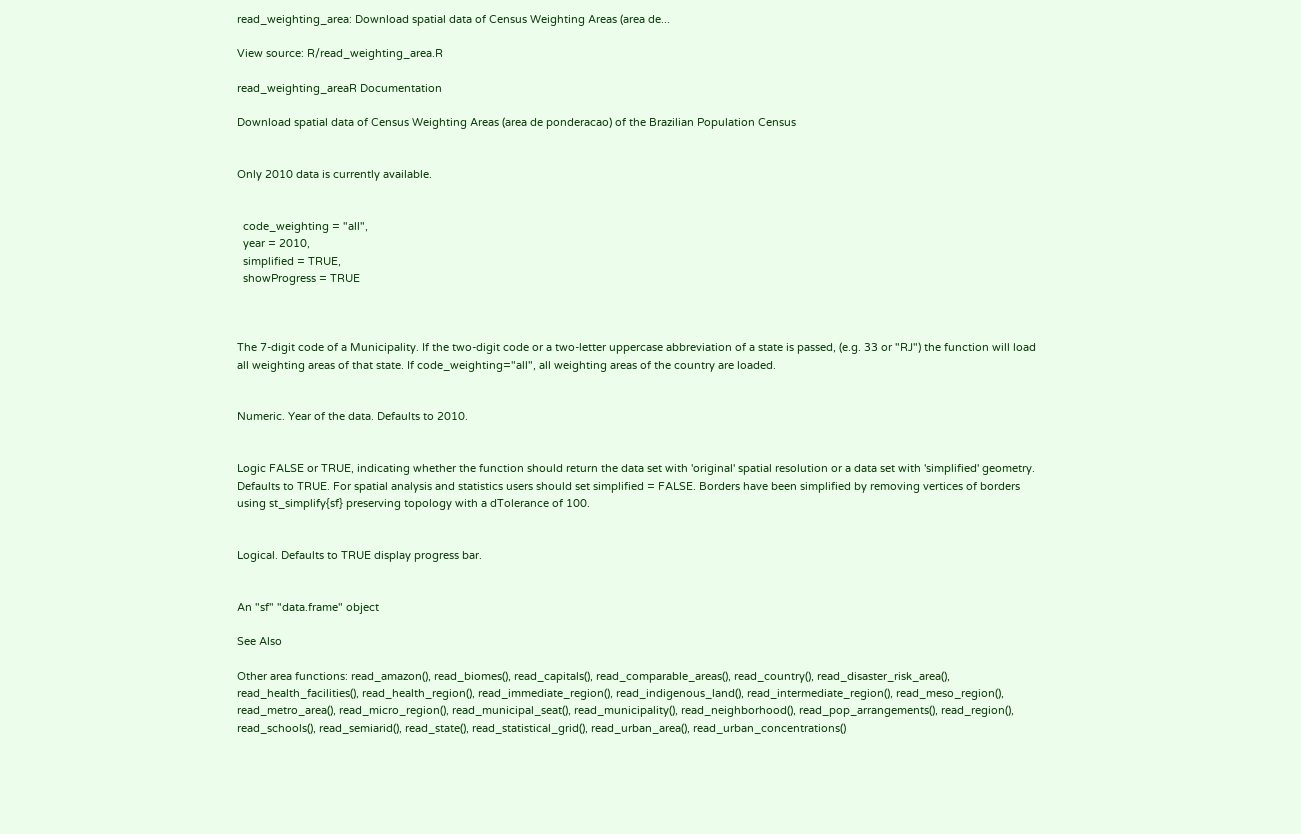read_weighting_area: Download spatial data of Census Weighting Areas (area de...

View source: R/read_weighting_area.R

read_weighting_areaR Documentation

Download spatial data of Census Weighting Areas (area de ponderacao) of the Brazilian Population Census


Only 2010 data is currently available.


  code_weighting = "all",
  year = 2010,
  simplified = TRUE,
  showProgress = TRUE



The 7-digit code of a Municipality. If the two-digit code or a two-letter uppercase abbreviation of a state is passed, (e.g. 33 or "RJ") the function will load all weighting areas of that state. If code_weighting="all", all weighting areas of the country are loaded.


Numeric. Year of the data. Defaults to 2010.


Logic FALSE or TRUE, indicating whether the function should return the data set with 'original' spatial resolution or a data set with 'simplified' geometry. Defaults to TRUE. For spatial analysis and statistics users should set simplified = FALSE. Borders have been simplified by removing vertices of borders using st_simplify{sf} preserving topology with a dTolerance of 100.


Logical. Defaults to TRUE display progress bar.


An "sf" "data.frame" object

See Also

Other area functions: read_amazon(), read_biomes(), read_capitals(), read_comparable_areas(), read_country(), read_disaster_risk_area(), read_health_facilities(), read_health_region(), read_immediate_region(), read_indigenous_land(), read_intermediate_region(), read_meso_region(), read_metro_area(), read_micro_region(), read_municipal_seat(), read_municipality(), read_neighborhood(), read_pop_arrangements(), read_region(), read_schools(), read_semiarid(), read_state(), read_statistical_grid(), read_urban_area(), read_urban_concentrations()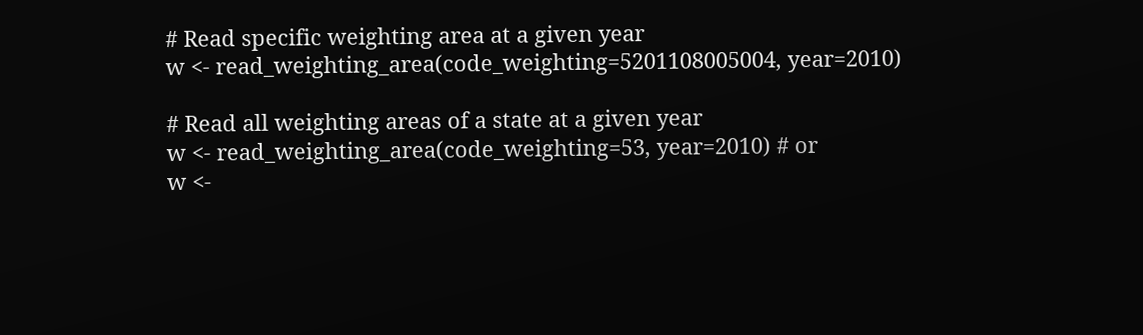# Read specific weighting area at a given year
w <- read_weighting_area(code_weighting=5201108005004, year=2010)

# Read all weighting areas of a state at a given year
w <- read_weighting_area(code_weighting=53, year=2010) # or
w <-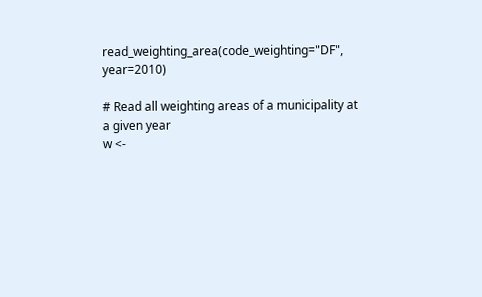read_weighting_area(code_weighting="DF", year=2010)

# Read all weighting areas of a municipality at a given year
w <-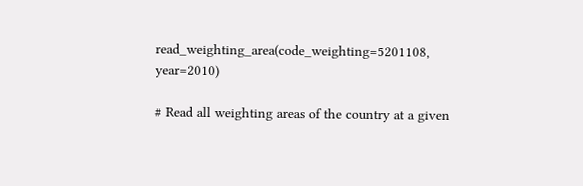read_weighting_area(code_weighting=5201108, year=2010)

# Read all weighting areas of the country at a given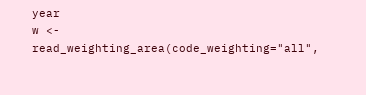year
w <- read_weighting_area(code_weighting="all",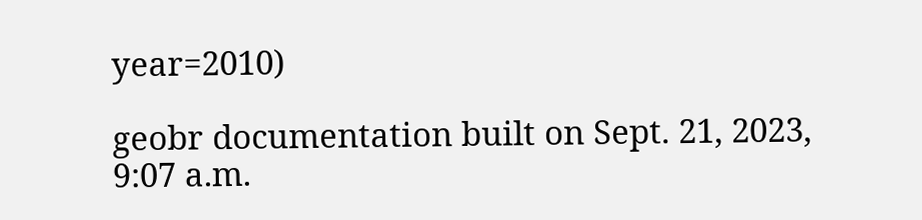year=2010)

geobr documentation built on Sept. 21, 2023, 9:07 a.m.